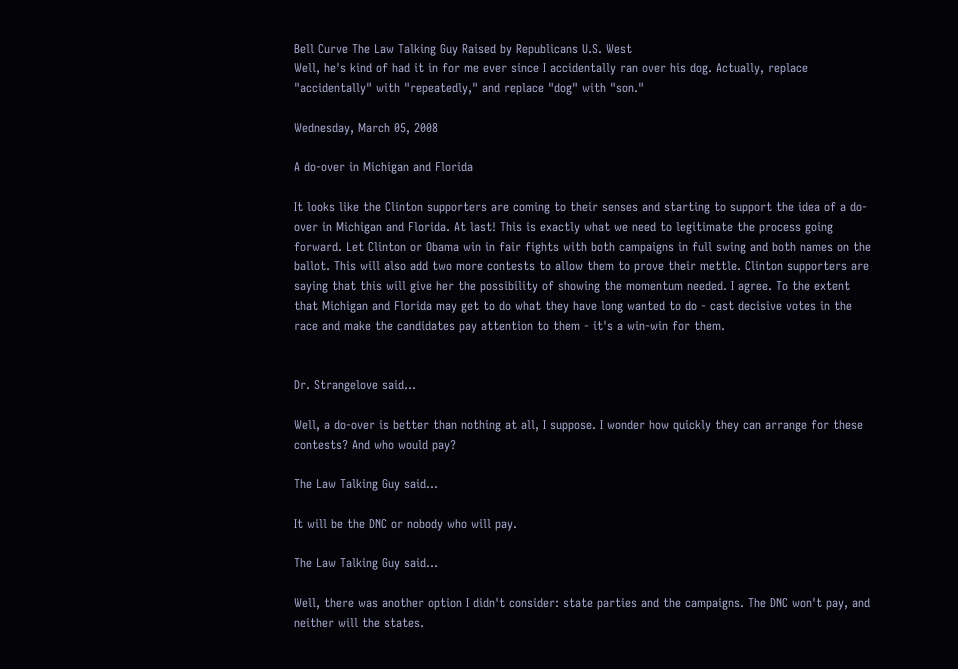Bell Curve The Law Talking Guy Raised by Republicans U.S. West
Well, he's kind of had it in for me ever since I accidentally ran over his dog. Actually, replace "accidentally" with "repeatedly," and replace "dog" with "son."

Wednesday, March 05, 2008

A do-over in Michigan and Florida

It looks like the Clinton supporters are coming to their senses and starting to support the idea of a do-over in Michigan and Florida. At last! This is exactly what we need to legitimate the process going forward. Let Clinton or Obama win in fair fights with both campaigns in full swing and both names on the ballot. This will also add two more contests to allow them to prove their mettle. Clinton supporters are saying that this will give her the possibility of showing the momentum needed. I agree. To the extent that Michigan and Florida may get to do what they have long wanted to do - cast decisive votes in the race and make the candidates pay attention to them - it's a win-win for them.


Dr. Strangelove said...

Well, a do-over is better than nothing at all, I suppose. I wonder how quickly they can arrange for these contests? And who would pay?

The Law Talking Guy said...

It will be the DNC or nobody who will pay.

The Law Talking Guy said...

Well, there was another option I didn't consider: state parties and the campaigns. The DNC won't pay, and neither will the states.